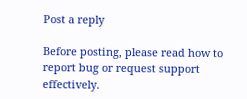Post a reply

Before posting, please read how to report bug or request support effectively.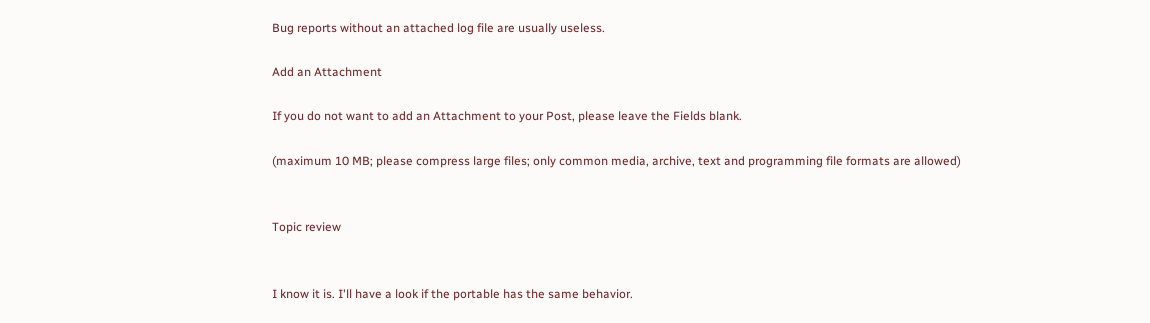Bug reports without an attached log file are usually useless.

Add an Attachment

If you do not want to add an Attachment to your Post, please leave the Fields blank.

(maximum 10 MB; please compress large files; only common media, archive, text and programming file formats are allowed)


Topic review


I know it is. I'll have a look if the portable has the same behavior.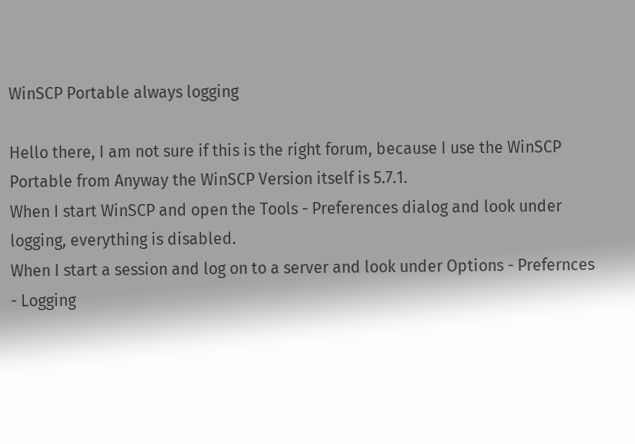WinSCP Portable always logging

Hello there, I am not sure if this is the right forum, because I use the WinSCP Portable from Anyway the WinSCP Version itself is 5.7.1.
When I start WinSCP and open the Tools - Preferences dialog and look under logging, everything is disabled.
When I start a session and log on to a server and look under Options - Prefernces - Logging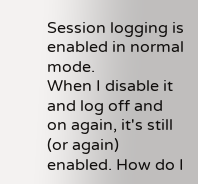Session logging is enabled in normal mode.
When I disable it and log off and on again, it's still (or again) enabled. How do I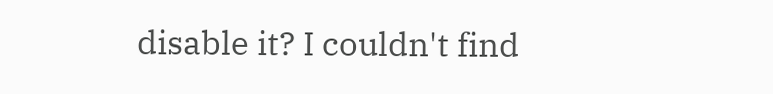disable it? I couldn't find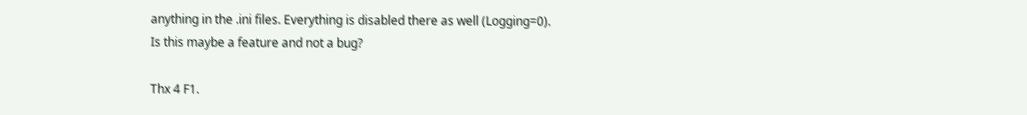anything in the .ini files. Everything is disabled there as well (Logging=0).
Is this maybe a feature and not a bug?

Thx 4 F1.